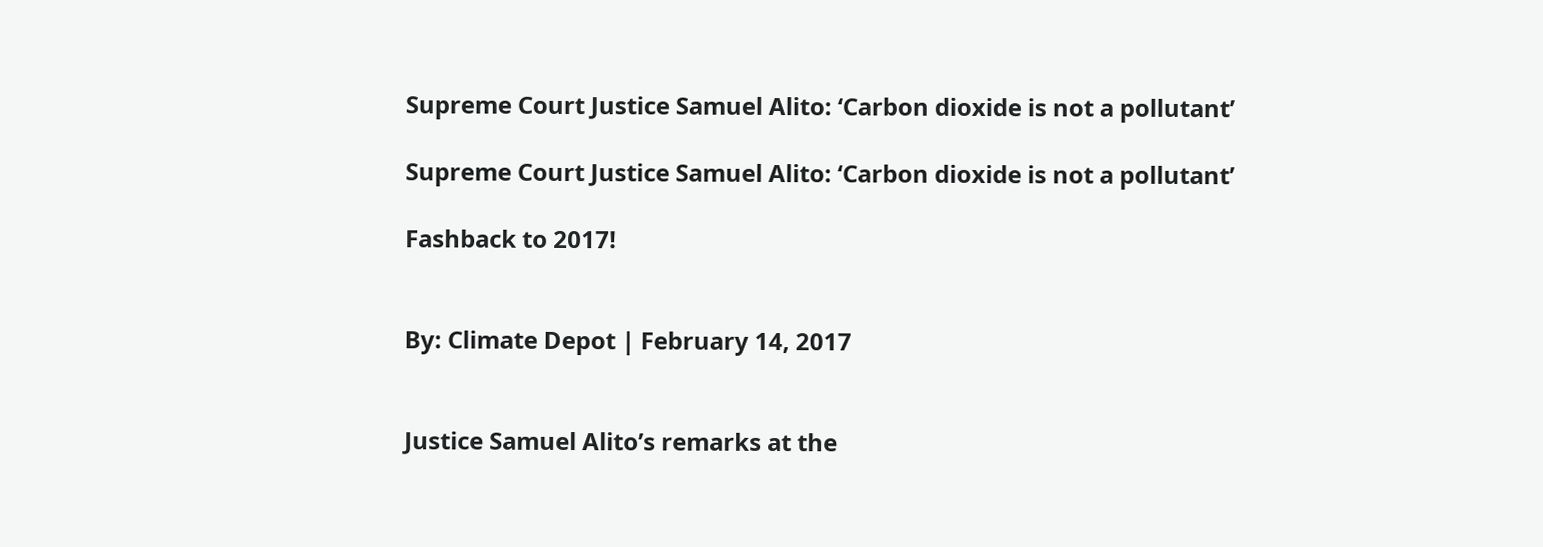Supreme Court Justice Samuel Alito: ‘Carbon dioxide is not a pollutant’

Supreme Court Justice Samuel Alito: ‘Carbon dioxide is not a pollutant’

Fashback to 2017!


By: Climate Depot | February 14, 2017


Justice Samuel Alito’s remarks at the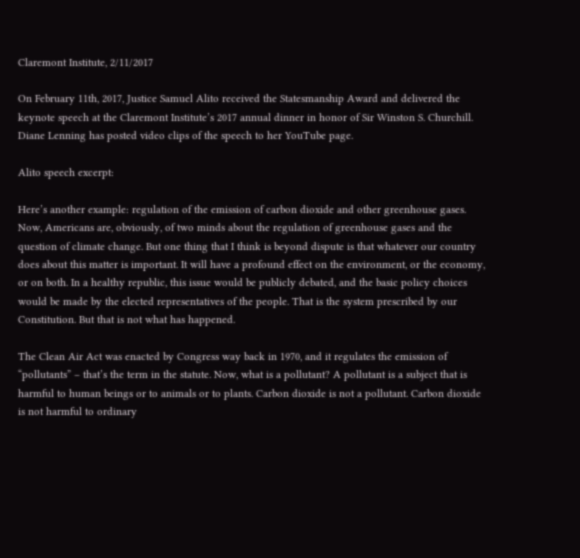Claremont Institute, 2/11/2017

On February 11th, 2017, Justice Samuel Alito received the Statesmanship Award and delivered the keynote speech at the Claremont Institute’s 2017 annual dinner in honor of Sir Winston S. Churchill. Diane Lenning has posted video clips of the speech to her YouTube page.

Alito speech excerpt:

Here’s another example: regulation of the emission of carbon dioxide and other greenhouse gases. Now, Americans are, obviously, of two minds about the regulation of greenhouse gases and the question of climate change. But one thing that I think is beyond dispute is that whatever our country does about this matter is important. It will have a profound effect on the environment, or the economy, or on both. In a healthy republic, this issue would be publicly debated, and the basic policy choices would be made by the elected representatives of the people. That is the system prescribed by our Constitution. But that is not what has happened.

The Clean Air Act was enacted by Congress way back in 1970, and it regulates the emission of “pollutants” – that’s the term in the statute. Now, what is a pollutant? A pollutant is a subject that is harmful to human beings or to animals or to plants. Carbon dioxide is not a pollutant. Carbon dioxide is not harmful to ordinary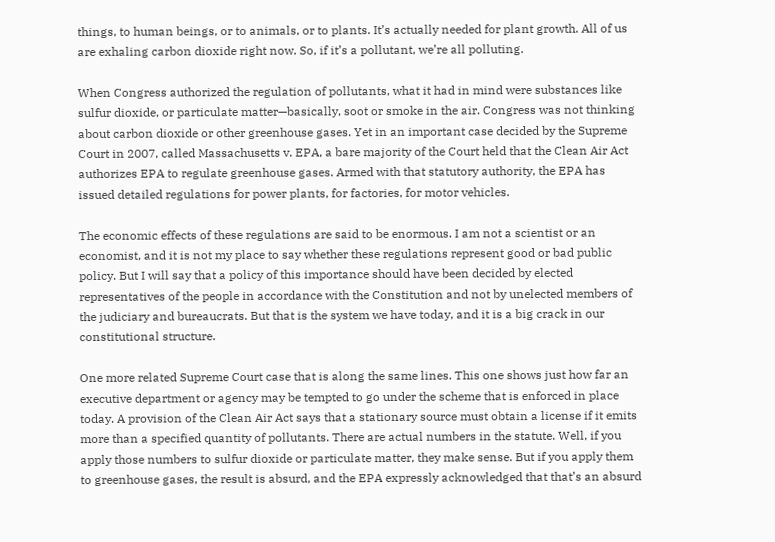things, to human beings, or to animals, or to plants. It’s actually needed for plant growth. All of us are exhaling carbon dioxide right now. So, if it’s a pollutant, we’re all polluting.

When Congress authorized the regulation of pollutants, what it had in mind were substances like sulfur dioxide, or particulate matter—basically, soot or smoke in the air. Congress was not thinking about carbon dioxide or other greenhouse gases. Yet in an important case decided by the Supreme Court in 2007, called Massachusetts v. EPA, a bare majority of the Court held that the Clean Air Act authorizes EPA to regulate greenhouse gases. Armed with that statutory authority, the EPA has issued detailed regulations for power plants, for factories, for motor vehicles.

The economic effects of these regulations are said to be enormous. I am not a scientist or an economist, and it is not my place to say whether these regulations represent good or bad public policy. But I will say that a policy of this importance should have been decided by elected representatives of the people in accordance with the Constitution and not by unelected members of the judiciary and bureaucrats. But that is the system we have today, and it is a big crack in our constitutional structure.

One more related Supreme Court case that is along the same lines. This one shows just how far an executive department or agency may be tempted to go under the scheme that is enforced in place today. A provision of the Clean Air Act says that a stationary source must obtain a license if it emits more than a specified quantity of pollutants. There are actual numbers in the statute. Well, if you apply those numbers to sulfur dioxide or particulate matter, they make sense. But if you apply them to greenhouse gases, the result is absurd, and the EPA expressly acknowledged that that’s an absurd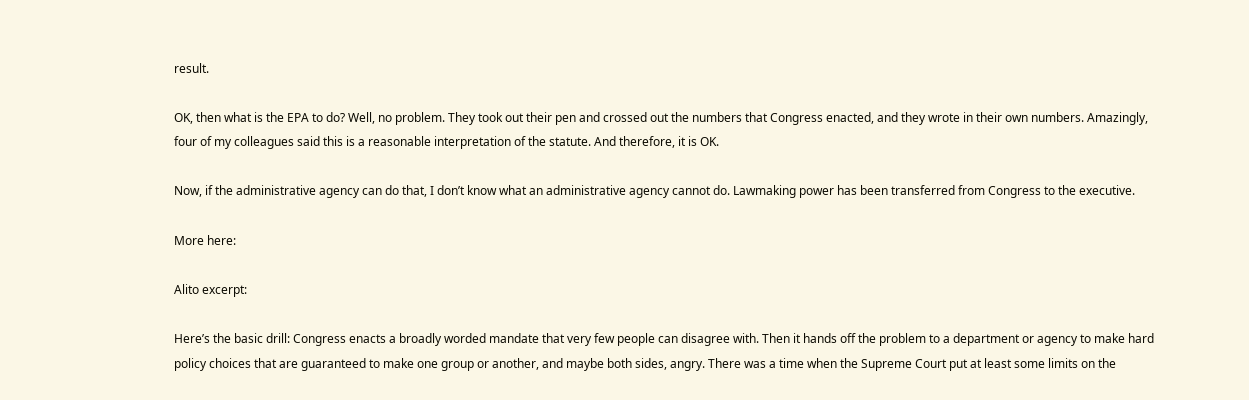result.

OK, then what is the EPA to do? Well, no problem. They took out their pen and crossed out the numbers that Congress enacted, and they wrote in their own numbers. Amazingly, four of my colleagues said this is a reasonable interpretation of the statute. And therefore, it is OK.

Now, if the administrative agency can do that, I don’t know what an administrative agency cannot do. Lawmaking power has been transferred from Congress to the executive.

More here:

Alito excerpt:

Here’s the basic drill: Congress enacts a broadly worded mandate that very few people can disagree with. Then it hands off the problem to a department or agency to make hard policy choices that are guaranteed to make one group or another, and maybe both sides, angry. There was a time when the Supreme Court put at least some limits on the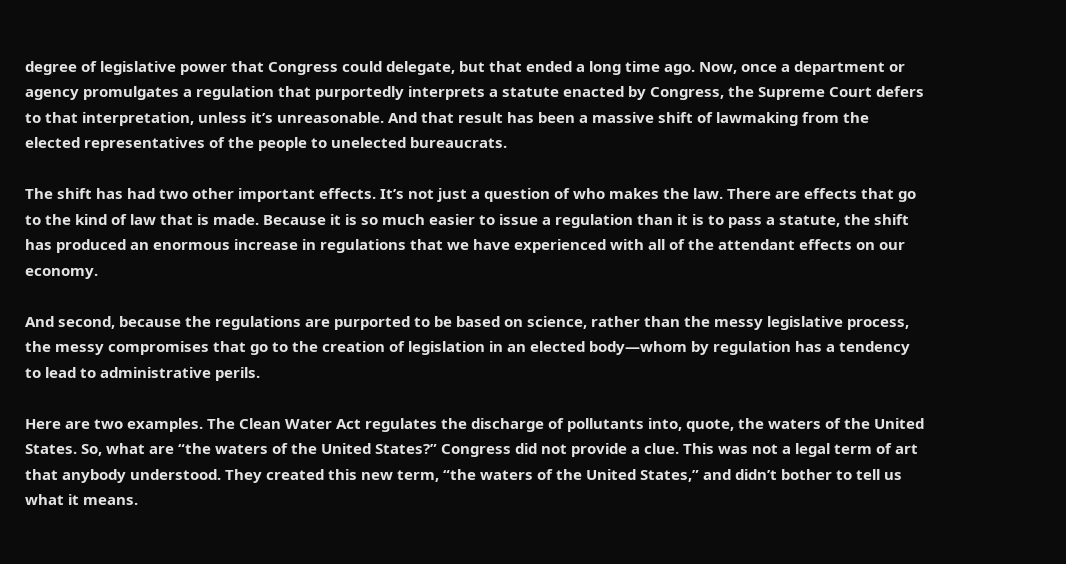degree of legislative power that Congress could delegate, but that ended a long time ago. Now, once a department or agency promulgates a regulation that purportedly interprets a statute enacted by Congress, the Supreme Court defers to that interpretation, unless it’s unreasonable. And that result has been a massive shift of lawmaking from the elected representatives of the people to unelected bureaucrats.

The shift has had two other important effects. It’s not just a question of who makes the law. There are effects that go to the kind of law that is made. Because it is so much easier to issue a regulation than it is to pass a statute, the shift has produced an enormous increase in regulations that we have experienced with all of the attendant effects on our economy.

And second, because the regulations are purported to be based on science, rather than the messy legislative process, the messy compromises that go to the creation of legislation in an elected body—whom by regulation has a tendency to lead to administrative perils.

Here are two examples. The Clean Water Act regulates the discharge of pollutants into, quote, the waters of the United States. So, what are “the waters of the United States?” Congress did not provide a clue. This was not a legal term of art that anybody understood. They created this new term, “the waters of the United States,” and didn’t bother to tell us what it means.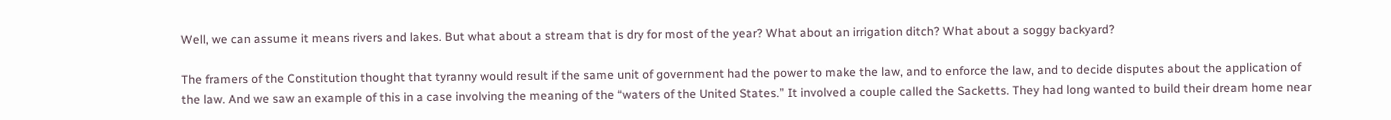Well, we can assume it means rivers and lakes. But what about a stream that is dry for most of the year? What about an irrigation ditch? What about a soggy backyard?

The framers of the Constitution thought that tyranny would result if the same unit of government had the power to make the law, and to enforce the law, and to decide disputes about the application of the law. And we saw an example of this in a case involving the meaning of the “waters of the United States.” It involved a couple called the Sacketts. They had long wanted to build their dream home near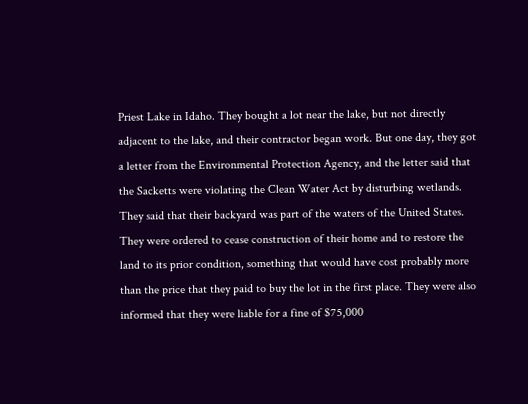Priest Lake in Idaho. They bought a lot near the lake, but not directly adjacent to the lake, and their contractor began work. But one day, they got a letter from the Environmental Protection Agency, and the letter said that the Sacketts were violating the Clean Water Act by disturbing wetlands. They said that their backyard was part of the waters of the United States. They were ordered to cease construction of their home and to restore the land to its prior condition, something that would have cost probably more than the price that they paid to buy the lot in the first place. They were also informed that they were liable for a fine of $75,000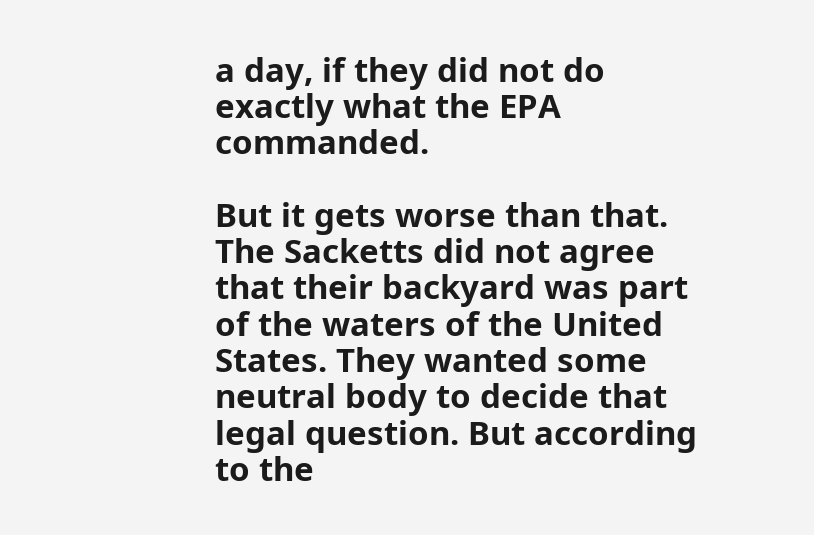a day, if they did not do exactly what the EPA commanded.

But it gets worse than that. The Sacketts did not agree that their backyard was part of the waters of the United States. They wanted some neutral body to decide that legal question. But according to the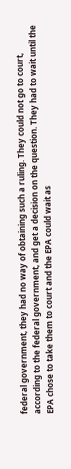federal government, they had no way of obtaining such a ruling. They could not go to court, according to the federal government, and get a decision on the question. They had to wait until the EPA chose to take them to court and the EPA could wait as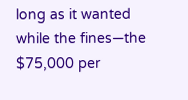long as it wanted while the fines—the $75,000 per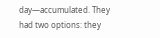day—accumulated. They had two options: they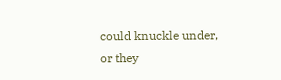could knuckle under, or they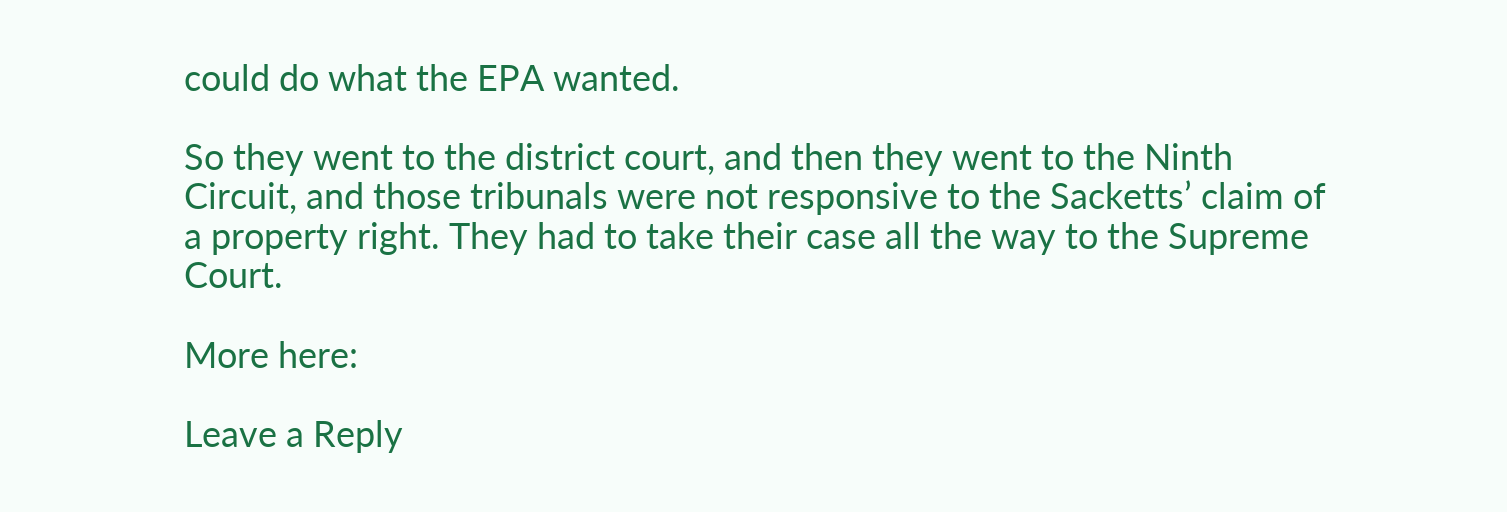could do what the EPA wanted.

So they went to the district court, and then they went to the Ninth Circuit, and those tribunals were not responsive to the Sacketts’ claim of a property right. They had to take their case all the way to the Supreme Court.

More here:

Leave a Reply